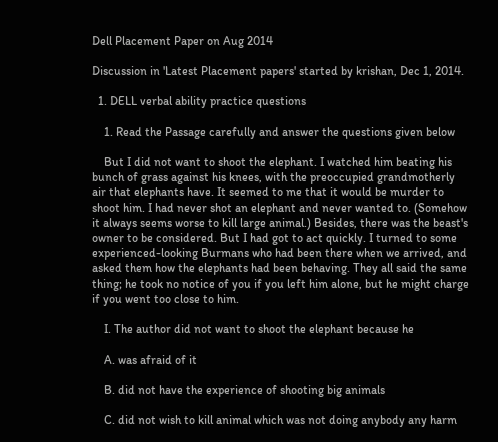Dell Placement Paper on Aug 2014

Discussion in 'Latest Placement papers' started by krishan, Dec 1, 2014.

  1. DELL verbal ability practice questions

    1. Read the Passage carefully and answer the questions given below

    But I did not want to shoot the elephant. I watched him beating his bunch of grass against his knees, with the preoccupied grandmotherly air that elephants have. It seemed to me that it would be murder to shoot him. I had never shot an elephant and never wanted to. (Somehow it always seems worse to kill large animal.) Besides, there was the beast's owner to be considered. But I had got to act quickly. I turned to some experienced-looking Burmans who had been there when we arrived, and asked them how the elephants had been behaving. They all said the same thing; he took no notice of you if you left him alone, but he might charge if you went too close to him.

    I. The author did not want to shoot the elephant because he

    A. was afraid of it

    B. did not have the experience of shooting big animals

    C. did not wish to kill animal which was not doing anybody any harm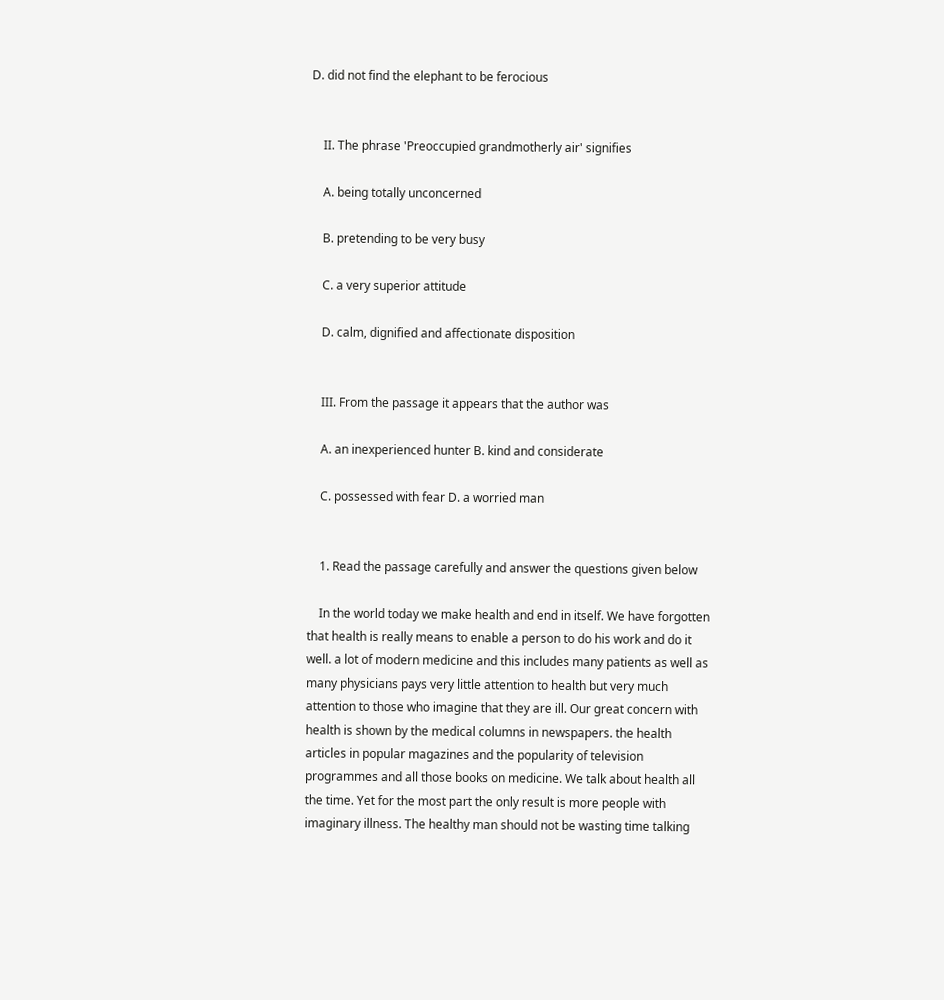D. did not find the elephant to be ferocious


    II. The phrase 'Preoccupied grandmotherly air' signifies

    A. being totally unconcerned

    B. pretending to be very busy

    C. a very superior attitude

    D. calm, dignified and affectionate disposition


    III. From the passage it appears that the author was

    A. an inexperienced hunter B. kind and considerate

    C. possessed with fear D. a worried man


    1. Read the passage carefully and answer the questions given below

    In the world today we make health and end in itself. We have forgotten that health is really means to enable a person to do his work and do it well. a lot of modern medicine and this includes many patients as well as many physicians pays very little attention to health but very much attention to those who imagine that they are ill. Our great concern with health is shown by the medical columns in newspapers. the health articles in popular magazines and the popularity of television programmes and all those books on medicine. We talk about health all the time. Yet for the most part the only result is more people with imaginary illness. The healthy man should not be wasting time talking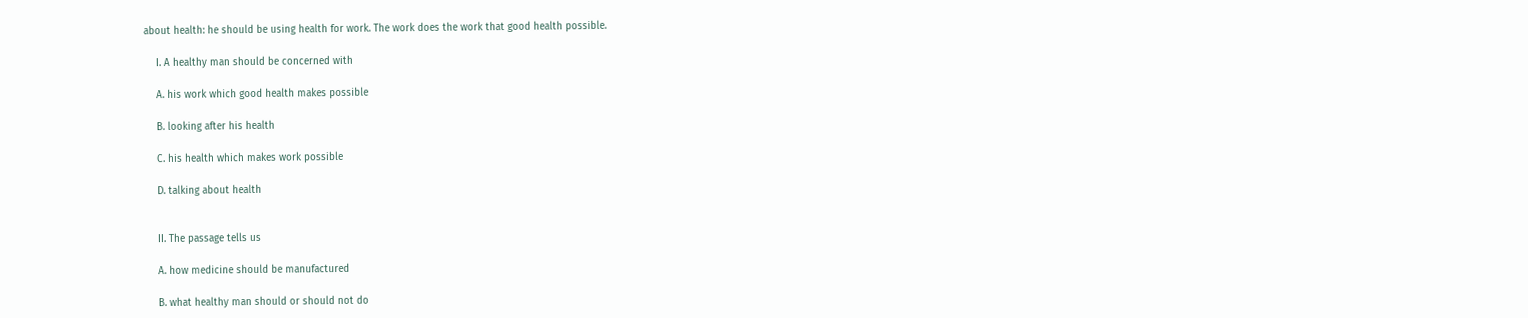about health: he should be using health for work. The work does the work that good health possible.

    I. A healthy man should be concerned with

    A. his work which good health makes possible

    B. looking after his health

    C. his health which makes work possible

    D. talking about health


    II. The passage tells us

    A. how medicine should be manufactured

    B. what healthy man should or should not do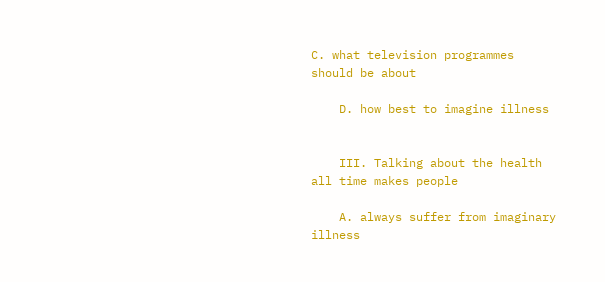C. what television programmes should be about

    D. how best to imagine illness


    III. Talking about the health all time makes people

    A. always suffer from imaginary illness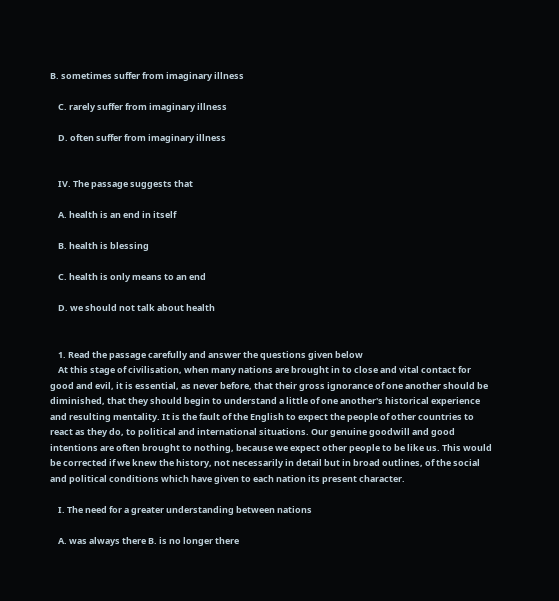B. sometimes suffer from imaginary illness

    C. rarely suffer from imaginary illness

    D. often suffer from imaginary illness


    IV. The passage suggests that

    A. health is an end in itself

    B. health is blessing

    C. health is only means to an end

    D. we should not talk about health


    1. Read the passage carefully and answer the questions given below
    At this stage of civilisation, when many nations are brought in to close and vital contact for good and evil, it is essential, as never before, that their gross ignorance of one another should be diminished, that they should begin to understand a little of one another's historical experience and resulting mentality. It is the fault of the English to expect the people of other countries to react as they do, to political and international situations. Our genuine goodwill and good intentions are often brought to nothing, because we expect other people to be like us. This would be corrected if we knew the history, not necessarily in detail but in broad outlines, of the social and political conditions which have given to each nation its present character.

    I. The need for a greater understanding between nations

    A. was always there B. is no longer there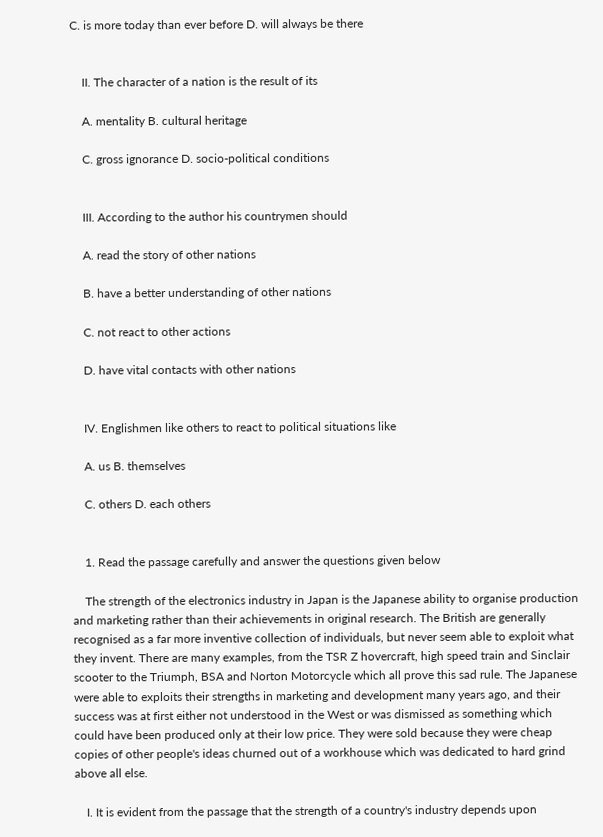C. is more today than ever before D. will always be there


    II. The character of a nation is the result of its

    A. mentality B. cultural heritage

    C. gross ignorance D. socio-political conditions


    III. According to the author his countrymen should

    A. read the story of other nations

    B. have a better understanding of other nations

    C. not react to other actions

    D. have vital contacts with other nations


    IV. Englishmen like others to react to political situations like

    A. us B. themselves

    C. others D. each others


    1. Read the passage carefully and answer the questions given below

    The strength of the electronics industry in Japan is the Japanese ability to organise production and marketing rather than their achievements in original research. The British are generally recognised as a far more inventive collection of individuals, but never seem able to exploit what they invent. There are many examples, from the TSR Z hovercraft, high speed train and Sinclair scooter to the Triumph, BSA and Norton Motorcycle which all prove this sad rule. The Japanese were able to exploits their strengths in marketing and development many years ago, and their success was at first either not understood in the West or was dismissed as something which could have been produced only at their low price. They were sold because they were cheap copies of other people's ideas churned out of a workhouse which was dedicated to hard grind above all else.

    I. It is evident from the passage that the strength of a country's industry depends upon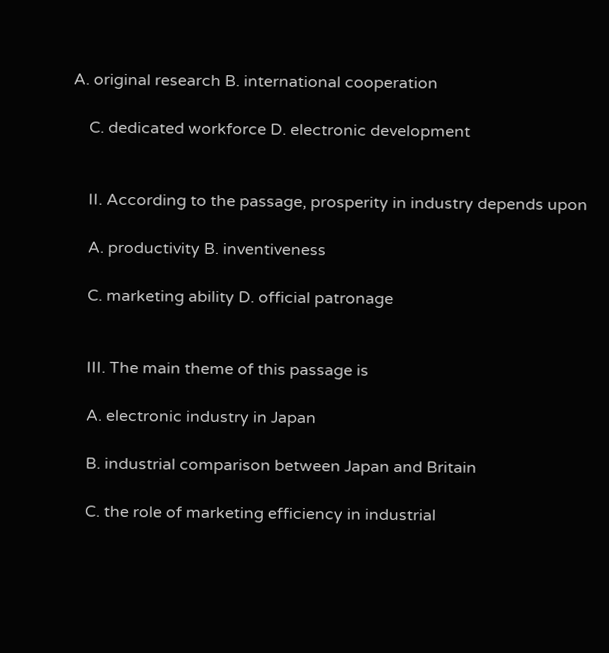A. original research B. international cooperation

    C. dedicated workforce D. electronic development


    II. According to the passage, prosperity in industry depends upon

    A. productivity B. inventiveness

    C. marketing ability D. official patronage


    III. The main theme of this passage is

    A. electronic industry in Japan

    B. industrial comparison between Japan and Britain

    C. the role of marketing efficiency in industrial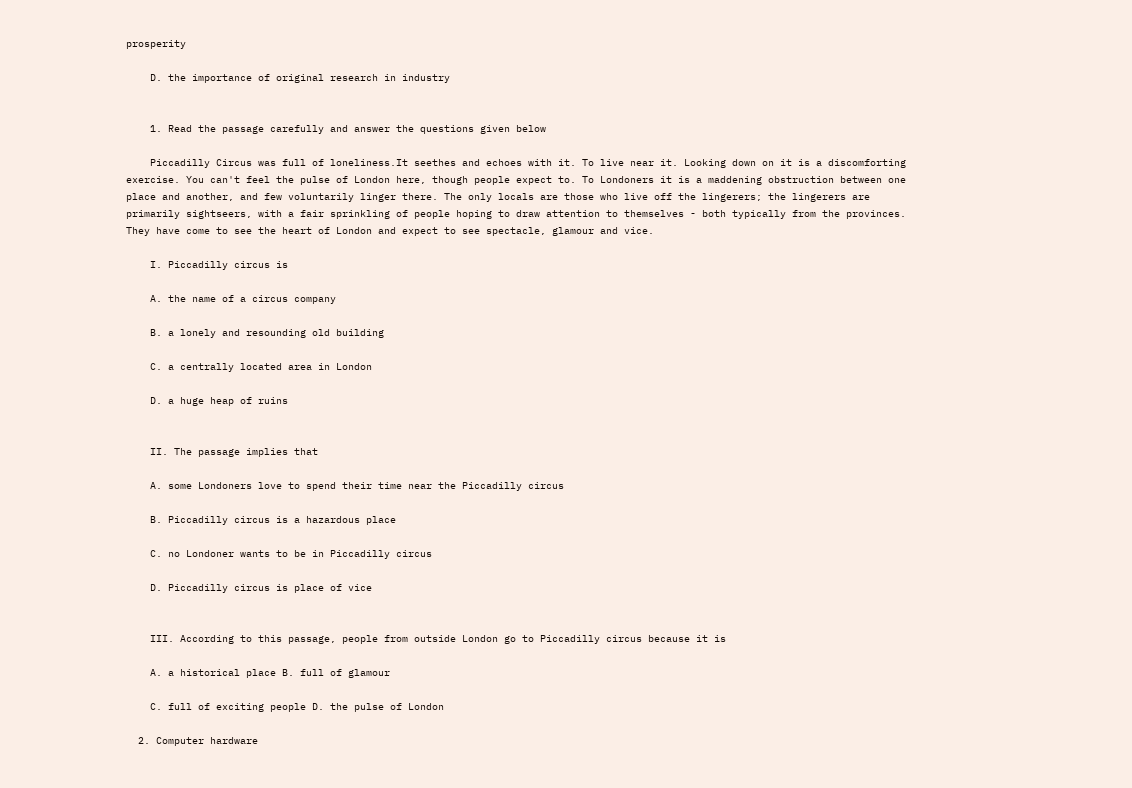prosperity

    D. the importance of original research in industry


    1. Read the passage carefully and answer the questions given below

    Piccadilly Circus was full of loneliness.It seethes and echoes with it. To live near it. Looking down on it is a discomforting exercise. You can't feel the pulse of London here, though people expect to. To Londoners it is a maddening obstruction between one place and another, and few voluntarily linger there. The only locals are those who live off the lingerers; the lingerers are primarily sightseers, with a fair sprinkling of people hoping to draw attention to themselves - both typically from the provinces. They have come to see the heart of London and expect to see spectacle, glamour and vice.

    I. Piccadilly circus is

    A. the name of a circus company

    B. a lonely and resounding old building

    C. a centrally located area in London

    D. a huge heap of ruins


    II. The passage implies that

    A. some Londoners love to spend their time near the Piccadilly circus

    B. Piccadilly circus is a hazardous place

    C. no Londoner wants to be in Piccadilly circus

    D. Piccadilly circus is place of vice


    III. According to this passage, people from outside London go to Piccadilly circus because it is

    A. a historical place B. full of glamour

    C. full of exciting people D. the pulse of London

  2. Computer hardware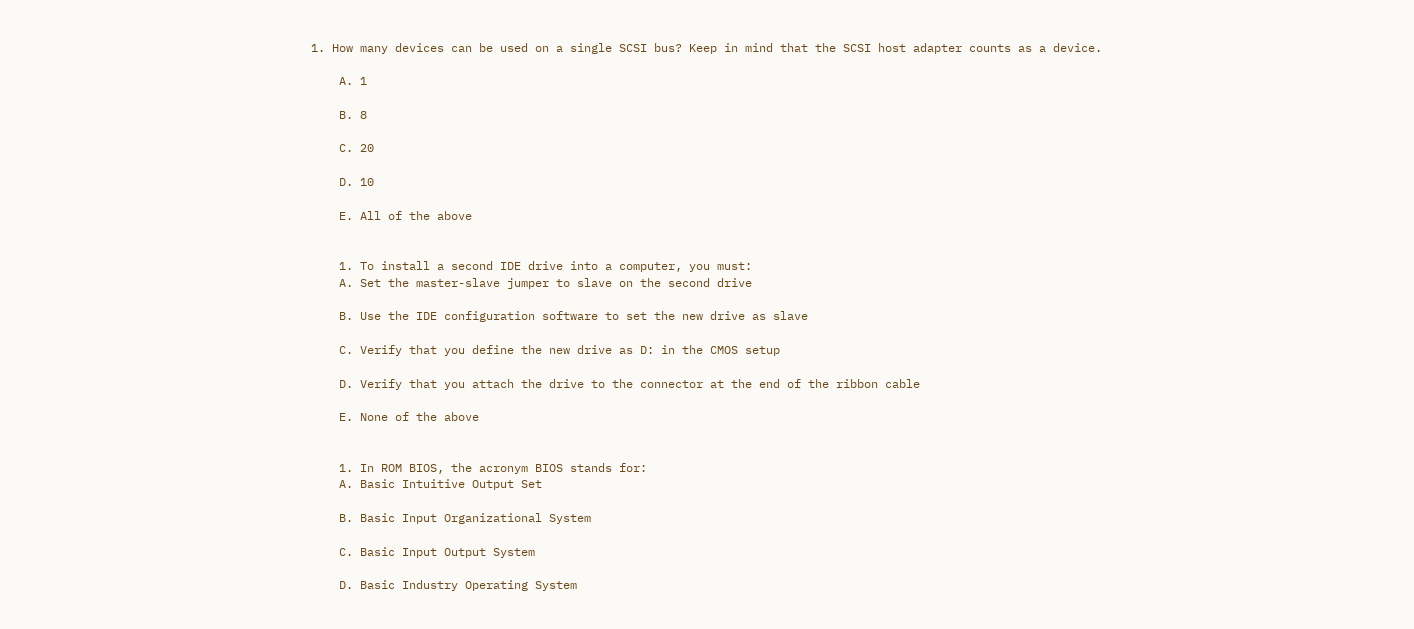1. How many devices can be used on a single SCSI bus? Keep in mind that the SCSI host adapter counts as a device.

    A. 1

    B. 8

    C. 20

    D. 10

    E. All of the above


    1. To install a second IDE drive into a computer, you must:
    A. Set the master-slave jumper to slave on the second drive

    B. Use the IDE configuration software to set the new drive as slave

    C. Verify that you define the new drive as D: in the CMOS setup

    D. Verify that you attach the drive to the connector at the end of the ribbon cable

    E. None of the above


    1. In ROM BIOS, the acronym BIOS stands for:
    A. Basic Intuitive Output Set

    B. Basic Input Organizational System

    C. Basic Input Output System

    D. Basic Industry Operating System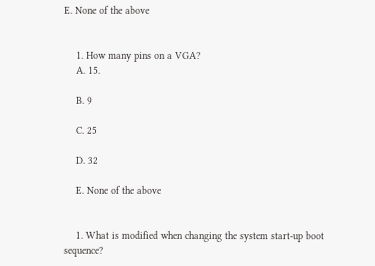E. None of the above


    1. How many pins on a VGA?
    A. 15.

    B. 9

    C. 25

    D. 32

    E. None of the above


    1. What is modified when changing the system start-up boot sequence?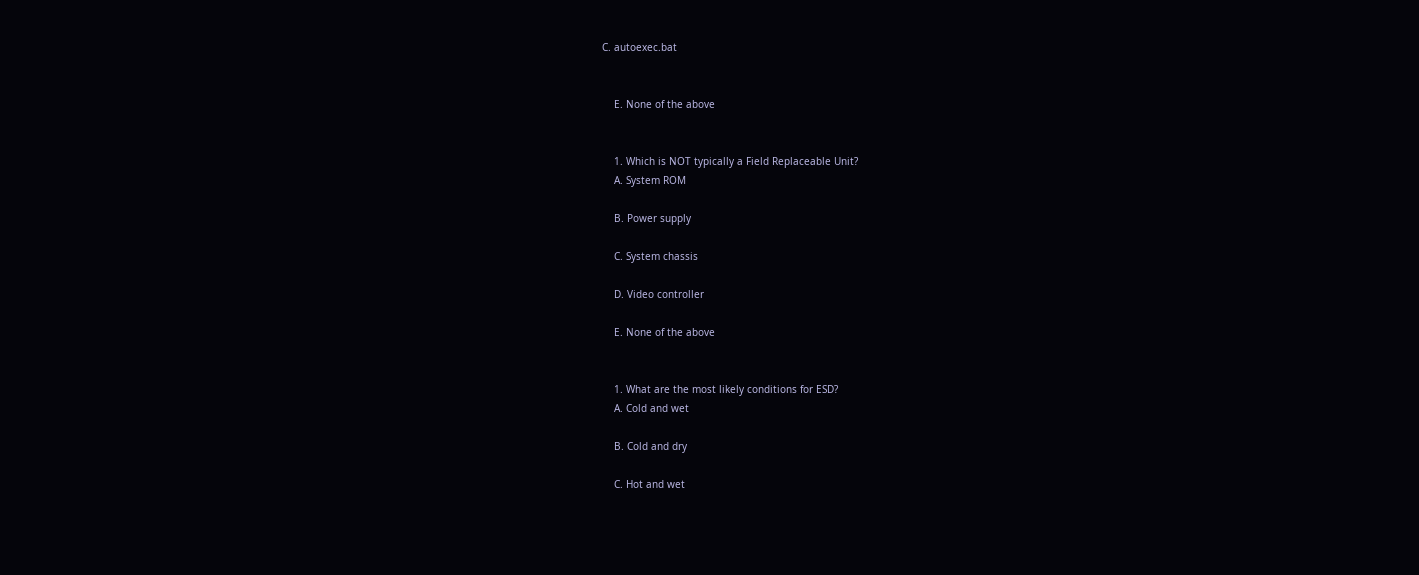C. autoexec.bat


    E. None of the above


    1. Which is NOT typically a Field Replaceable Unit?
    A. System ROM

    B. Power supply

    C. System chassis

    D. Video controller

    E. None of the above


    1. What are the most likely conditions for ESD?
    A. Cold and wet

    B. Cold and dry

    C. Hot and wet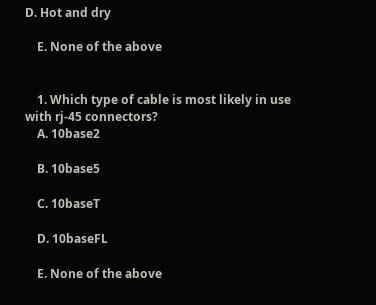D. Hot and dry

    E. None of the above


    1. Which type of cable is most likely in use with rj-45 connectors?
    A. 10base2

    B. 10base5

    C. 10baseT

    D. 10baseFL

    E. None of the above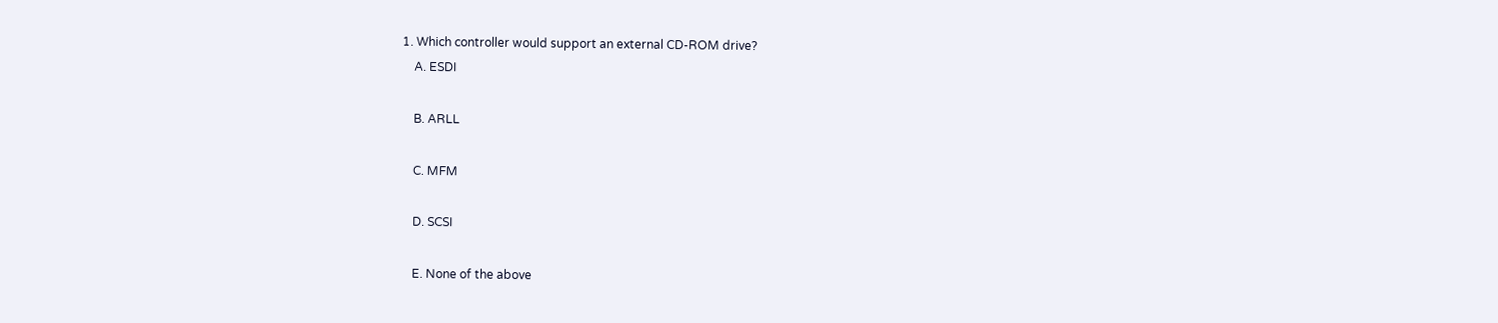1. Which controller would support an external CD-ROM drive?
    A. ESDI

    B. ARLL

    C. MFM

    D. SCSI

    E. None of the above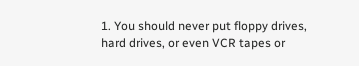1. You should never put floppy drives, hard drives, or even VCR tapes or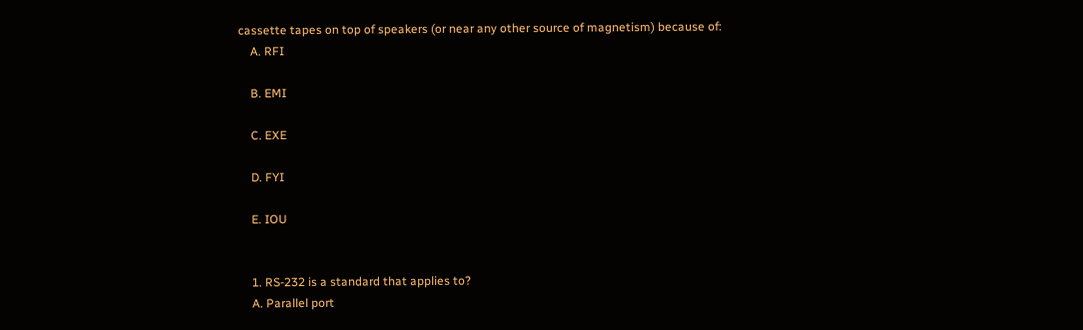cassette tapes on top of speakers (or near any other source of magnetism) because of:
    A. RFI

    B. EMI

    C. EXE

    D. FYI

    E. IOU


    1. RS-232 is a standard that applies to?
    A. Parallel port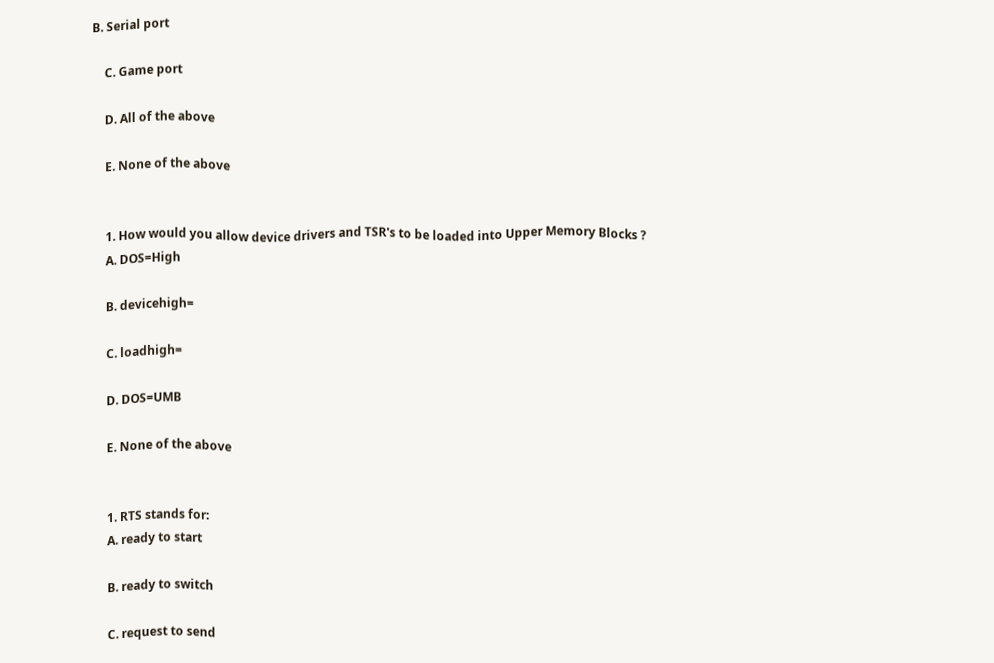B. Serial port

    C. Game port

    D. All of the above

    E. None of the above


    1. How would you allow device drivers and TSR's to be loaded into Upper Memory Blocks ?
    A. DOS=High

    B. devicehigh=

    C. loadhigh=

    D. DOS=UMB

    E. None of the above


    1. RTS stands for:
    A. ready to start

    B. ready to switch

    C. request to send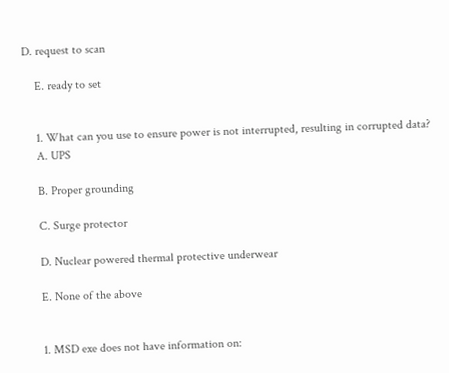D. request to scan

    E. ready to set


    1. What can you use to ensure power is not interrupted, resulting in corrupted data?
    A. UPS

    B. Proper grounding

    C. Surge protector

    D. Nuclear powered thermal protective underwear

    E. None of the above


    1. MSD exe does not have information on: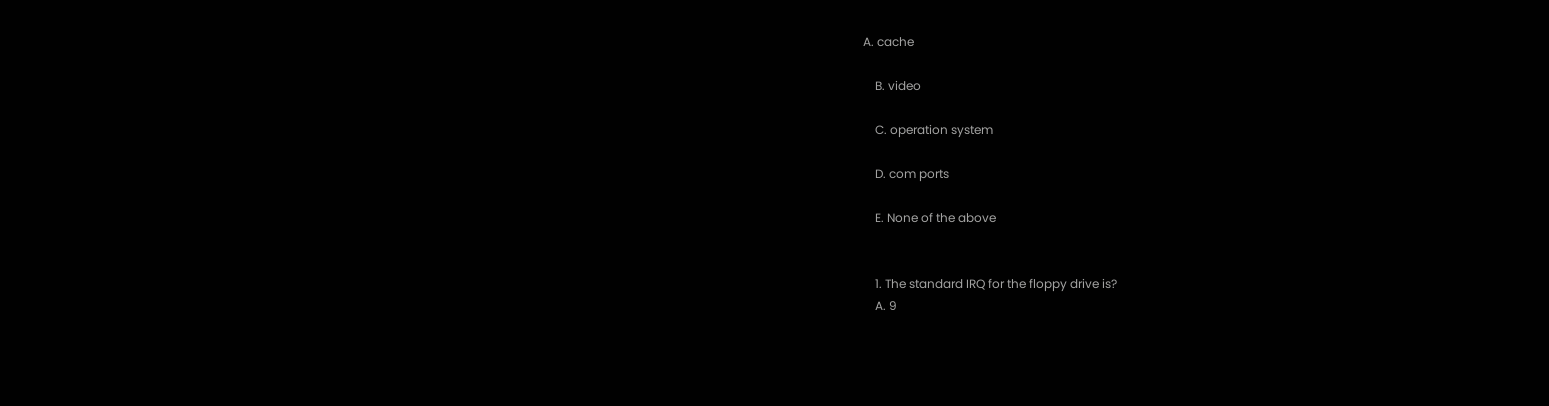A. cache

    B. video

    C. operation system

    D. com ports

    E. None of the above


    1. The standard IRQ for the floppy drive is?
    A. 9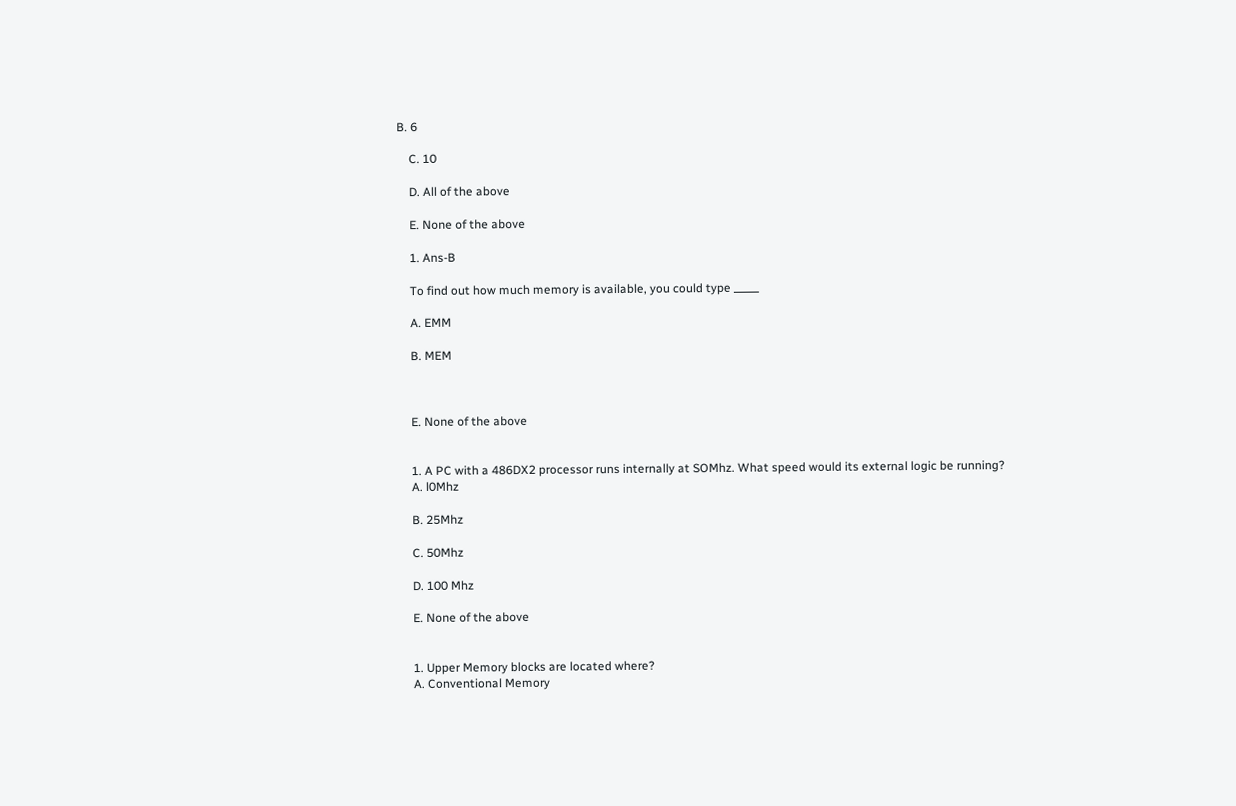B. 6

    C. 10

    D. All of the above

    E. None of the above

    1. Ans-B

    To find out how much memory is available, you could type _____

    A. EMM

    B. MEM



    E. None of the above


    1. A PC with a 486DX2 processor runs internally at SOMhz. What speed would its external logic be running?
    A. l0Mhz

    B. 25Mhz

    C. 50Mhz

    D. 100 Mhz

    E. None of the above


    1. Upper Memory blocks are located where?
    A. Conventional Memory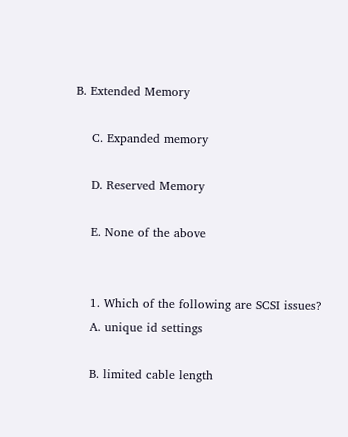B. Extended Memory

    C. Expanded memory

    D. Reserved Memory

    E. None of the above


    1. Which of the following are SCSI issues?
    A. unique id settings

    B. limited cable length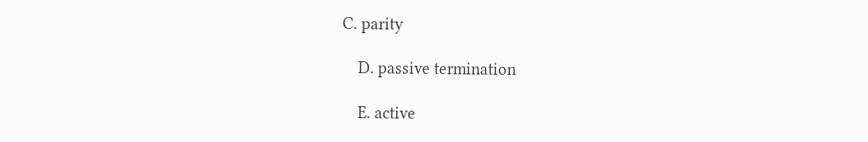C. parity

    D. passive termination

    E. active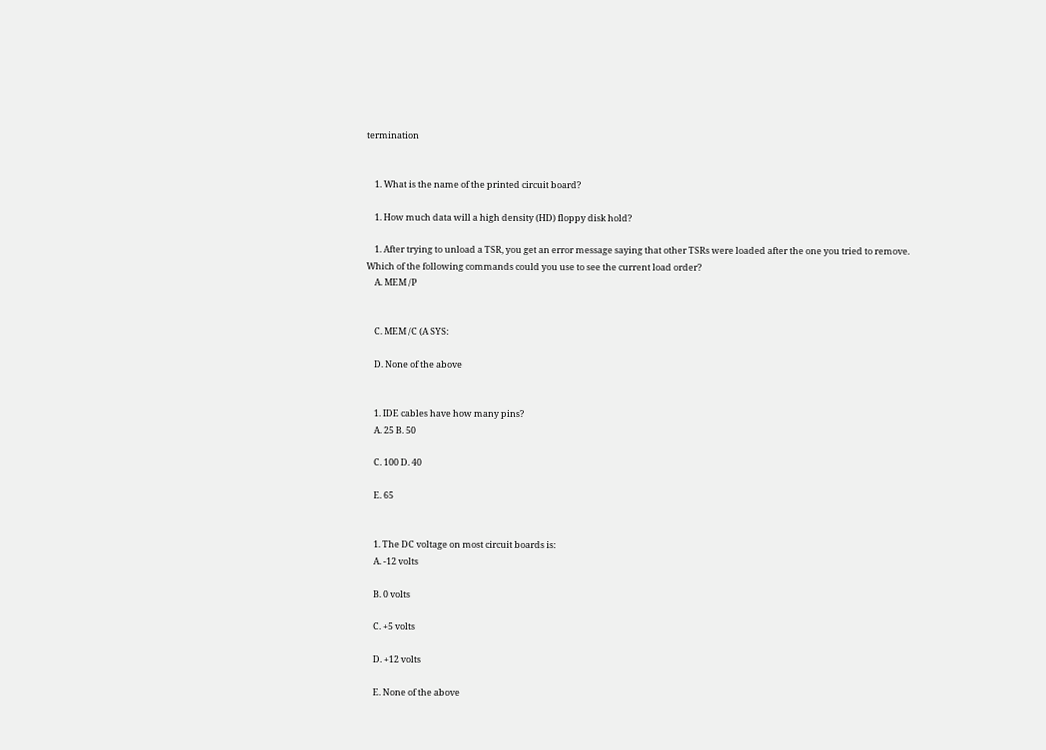termination


    1. What is the name of the printed circuit board?

    1. How much data will a high density (HD) floppy disk hold?

    1. After trying to unload a TSR, you get an error message saying that other TSRs were loaded after the one you tried to remove. Which of the following commands could you use to see the current load order?
    A. MEM /P


    C. MEM /C (A SYS:

    D. None of the above


    1. IDE cables have how many pins?
    A. 25 B. 50

    C. 100 D. 40

    E. 65


    1. The DC voltage on most circuit boards is:
    A. -12 volts

    B. 0 volts

    C. +5 volts

    D. +12 volts

    E. None of the above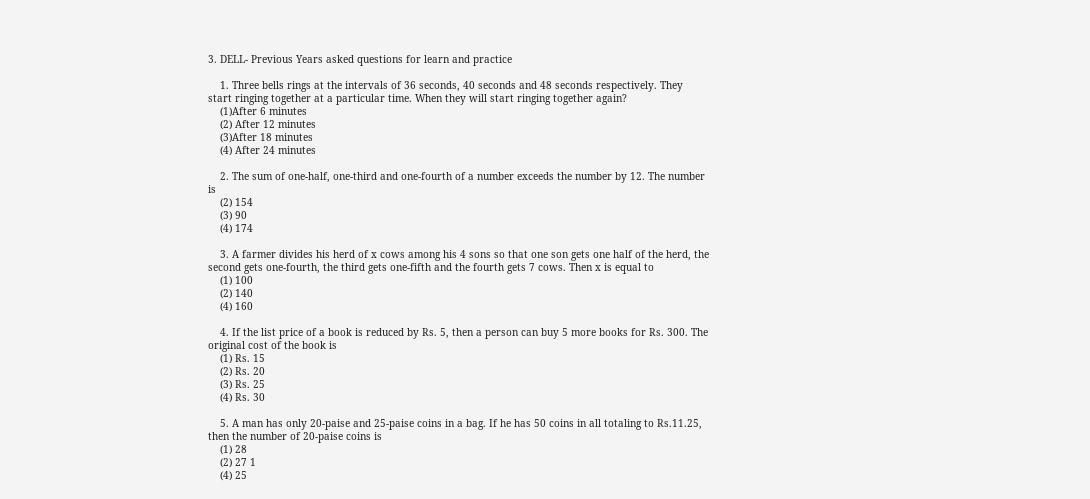3. DELL- Previous Years asked questions for learn and practice

    1. Three bells rings at the intervals of 36 seconds, 40 seconds and 48 seconds respectively. They start ringing together at a particular time. When they will start ringing together again?
    (1)After 6 minutes
    (2) After 12 minutes
    (3)After 18 minutes
    (4) After 24 minutes

    2. The sum of one-half, one-third and one-fourth of a number exceeds the number by 12. The number is
    (2) 154
    (3) 90
    (4) 174

    3. A farmer divides his herd of x cows among his 4 sons so that one son gets one half of the herd, the second gets one-fourth, the third gets one-fifth and the fourth gets 7 cows. Then x is equal to
    (1) 100
    (2) 140
    (4) 160

    4. If the list price of a book is reduced by Rs. 5, then a person can buy 5 more books for Rs. 300. The original cost of the book is
    (1) Rs. 15
    (2) Rs. 20
    (3) Rs. 25
    (4) Rs. 30

    5. A man has only 20-paise and 25-paise coins in a bag. If he has 50 coins in all totaling to Rs.11.25, then the number of 20-paise coins is
    (1) 28
    (2) 27 1
    (4) 25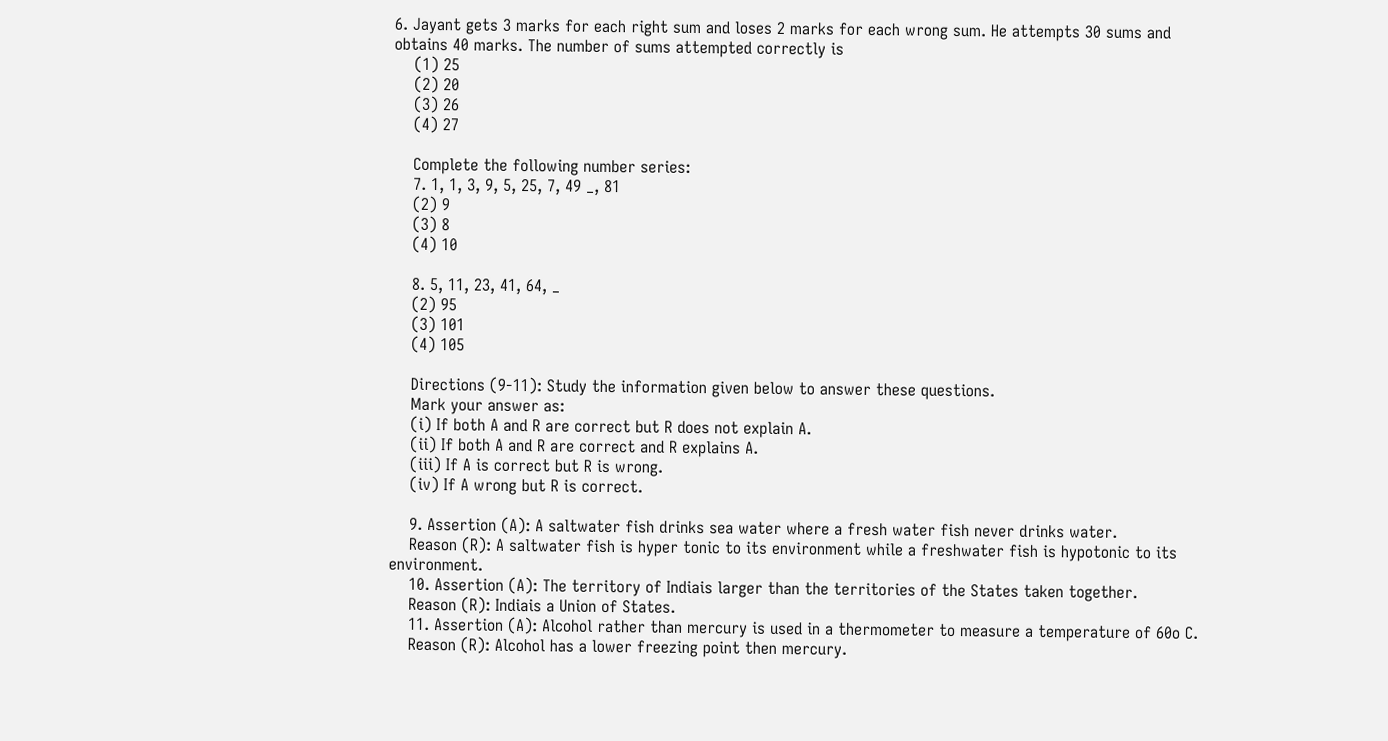6. Jayant gets 3 marks for each right sum and loses 2 marks for each wrong sum. He attempts 30 sums and obtains 40 marks. The number of sums attempted correctly is
    (1) 25
    (2) 20
    (3) 26
    (4) 27

    Complete the following number series:
    7. 1, 1, 3, 9, 5, 25, 7, 49 _, 81
    (2) 9
    (3) 8
    (4) 10

    8. 5, 11, 23, 41, 64, _
    (2) 95
    (3) 101
    (4) 105

    Directions (9-11): Study the information given below to answer these questions.
    Mark your answer as:
    (i) If both A and R are correct but R does not explain A.
    (ii) If both A and R are correct and R explains A.
    (iii) If A is correct but R is wrong.
    (iv) If A wrong but R is correct.

    9. Assertion (A): A saltwater fish drinks sea water where a fresh water fish never drinks water.
    Reason (R): A saltwater fish is hyper tonic to its environment while a freshwater fish is hypotonic to its environment.
    10. Assertion (A): The territory of Indiais larger than the territories of the States taken together.
    Reason (R): Indiais a Union of States.
    11. Assertion (A): Alcohol rather than mercury is used in a thermometer to measure a temperature of 60o C.
    Reason (R): Alcohol has a lower freezing point then mercury.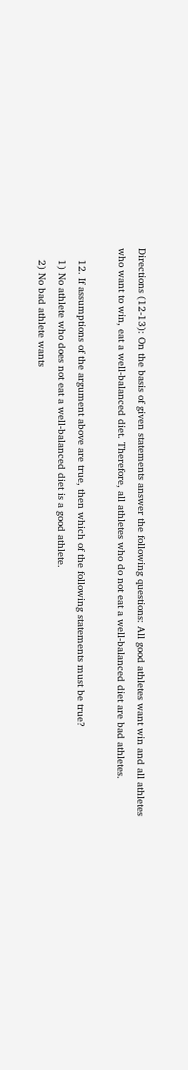Directions (12-13): On the basis of given statements answer the following questions: All good athletes want win and all athletes who want to win, eat a well-balanced diet. Therefore, all athletes who do not eat a well-balanced diet are bad athletes.

    12. If assumptions of the argument above are true, then which of the following statements must be true?
    1) No athlete who does not eat a well-balanced diet is a good athlete.
    2) No bad athlete wants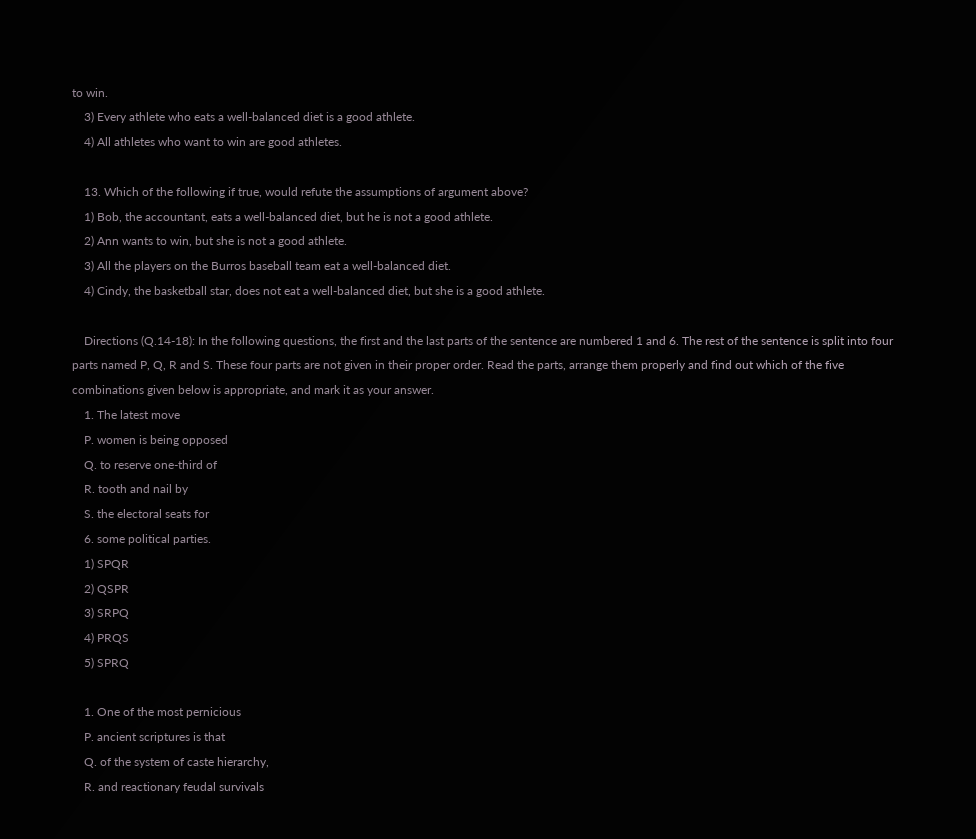to win.
    3) Every athlete who eats a well-balanced diet is a good athlete.
    4) All athletes who want to win are good athletes.

    13. Which of the following if true, would refute the assumptions of argument above?
    1) Bob, the accountant, eats a well-balanced diet, but he is not a good athlete.
    2) Ann wants to win, but she is not a good athlete.
    3) All the players on the Burros baseball team eat a well-balanced diet.
    4) Cindy, the basketball star, does not eat a well-balanced diet, but she is a good athlete.

    Directions (Q.14-18): In the following questions, the first and the last parts of the sentence are numbered 1 and 6. The rest of the sentence is split into four parts named P, Q, R and S. These four parts are not given in their proper order. Read the parts, arrange them properly and find out which of the five combinations given below is appropriate, and mark it as your answer.
    1. The latest move
    P. women is being opposed
    Q. to reserve one-third of
    R. tooth and nail by
    S. the electoral seats for
    6. some political parties.
    1) SPQR
    2) QSPR
    3) SRPQ
    4) PRQS
    5) SPRQ

    1. One of the most pernicious
    P. ancient scriptures is that
    Q. of the system of caste hierarchy,
    R. and reactionary feudal survivals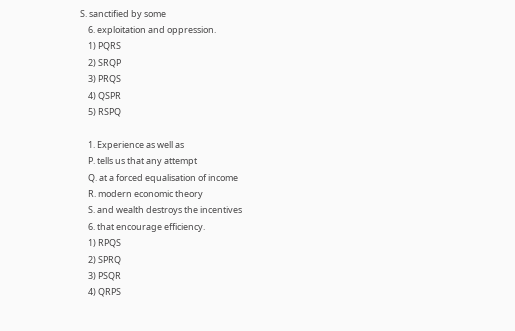S. sanctified by some
    6. exploitation and oppression.
    1) PQRS
    2) SRQP
    3) PRQS
    4) QSPR
    5) RSPQ

    1. Experience as well as
    P. tells us that any attempt
    Q. at a forced equalisation of income
    R. modern economic theory
    S. and wealth destroys the incentives
    6. that encourage efficiency.
    1) RPQS
    2) SPRQ
    3) PSQR
    4) QRPS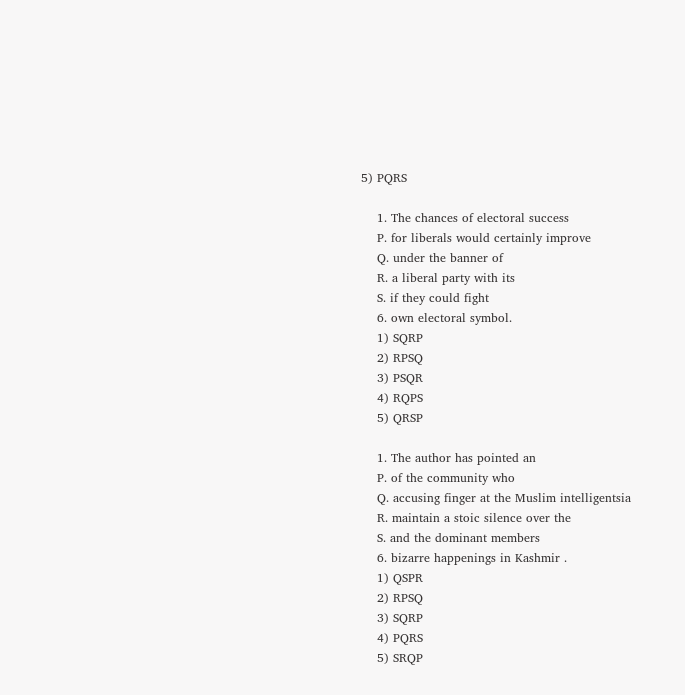5) PQRS

    1. The chances of electoral success
    P. for liberals would certainly improve
    Q. under the banner of
    R. a liberal party with its
    S. if they could fight
    6. own electoral symbol.
    1) SQRP
    2) RPSQ
    3) PSQR
    4) RQPS
    5) QRSP

    1. The author has pointed an
    P. of the community who
    Q. accusing finger at the Muslim intelligentsia
    R. maintain a stoic silence over the
    S. and the dominant members
    6. bizarre happenings in Kashmir .
    1) QSPR
    2) RPSQ
    3) SQRP
    4) PQRS
    5) SRQP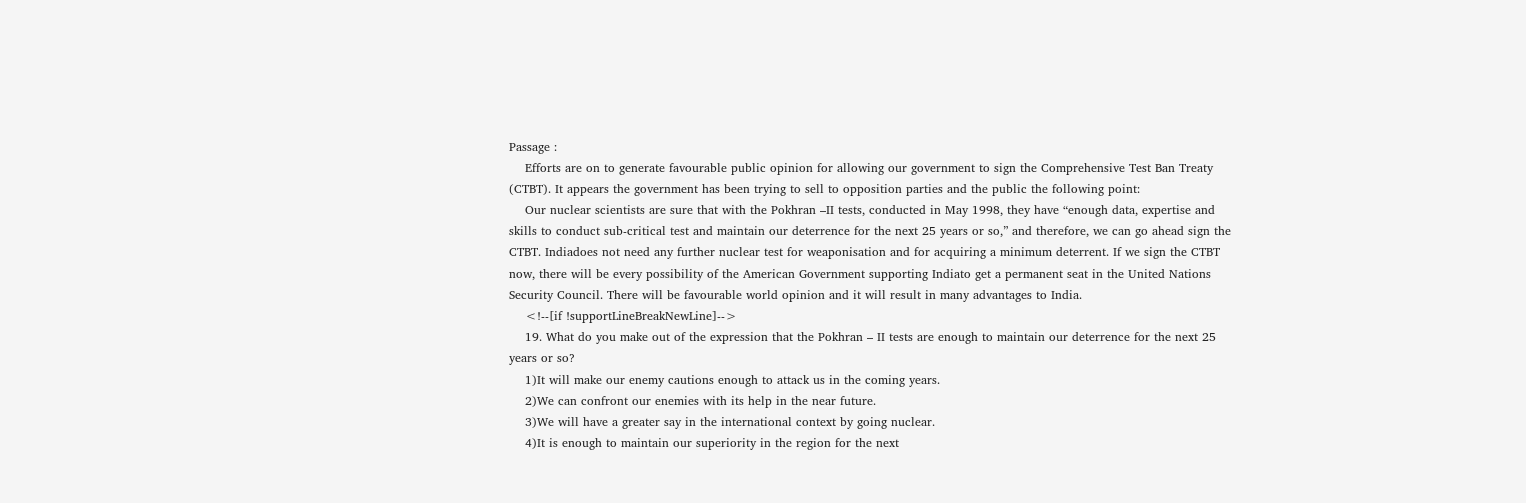Passage :
    Efforts are on to generate favourable public opinion for allowing our government to sign the Comprehensive Test Ban Treaty (CTBT). It appears the government has been trying to sell to opposition parties and the public the following point:
    Our nuclear scientists are sure that with the Pokhran –II tests, conducted in May 1998, they have “enough data, expertise and skills to conduct sub-critical test and maintain our deterrence for the next 25 years or so,” and therefore, we can go ahead sign the CTBT. Indiadoes not need any further nuclear test for weaponisation and for acquiring a minimum deterrent. If we sign the CTBT now, there will be every possibility of the American Government supporting Indiato get a permanent seat in the United Nations Security Council. There will be favourable world opinion and it will result in many advantages to India.
    <!--[if !supportLineBreakNewLine]-->
    19. What do you make out of the expression that the Pokhran – II tests are enough to maintain our deterrence for the next 25 years or so?
    1)It will make our enemy cautions enough to attack us in the coming years.
    2)We can confront our enemies with its help in the near future.
    3)We will have a greater say in the international context by going nuclear.
    4)It is enough to maintain our superiority in the region for the next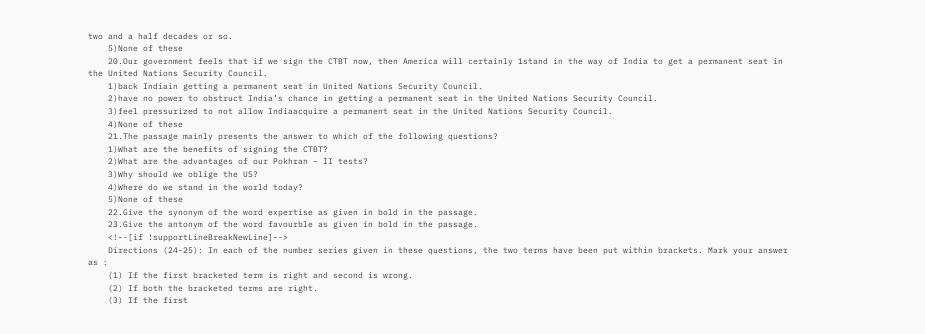two and a half decades or so.
    5)None of these
    20.Our government feels that if we sign the CTBT now, then America will certainly 1stand in the way of India to get a permanent seat in the United Nations Security Council.
    1)back Indiain getting a permanent seat in United Nations Security Council.
    2)have no power to obstruct India’s chance in getting a permanent seat in the United Nations Security Council.
    3)feel pressurized to not allow Indiaacquire a permanent seat in the United Nations Security Council.
    4)None of these
    21.The passage mainly presents the answer to which of the following questions?
    1)What are the benefits of signing the CTBT?
    2)What are the advantages of our Pokhran – II tests?
    3)Why should we oblige the US?
    4)Where do we stand in the world today?
    5)None of these
    22.Give the synonym of the word expertise as given in bold in the passage.
    23.Give the antonym of the word favourble as given in bold in the passage.
    <!--[if !supportLineBreakNewLine]-->
    Directions (24-25): In each of the number series given in these questions, the two terms have been put within brackets. Mark your answer as :
    (1) If the first bracketed term is right and second is wrong.
    (2) If both the bracketed terms are right.
    (3) If the first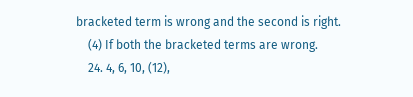bracketed term is wrong and the second is right.
    (4) If both the bracketed terms are wrong.
    24. 4, 6, 10, (12),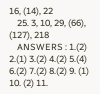16, (14), 22
    25. 3, 10, 29, (66), (127), 218
    ANSWERS : 1.(2) 2.(1) 3.(2) 4.(2) 5.(4) 6.(2) 7.(2) 8.(2) 9. (1) 10. (2) 11.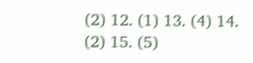(2) 12. (1) 13. (4) 14. (2) 15. (5)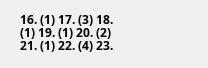16. (1) 17. (3) 18. (1) 19. (1) 20. (2) 21. (1) 22. (4) 23.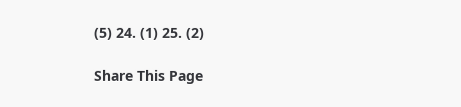(5) 24. (1) 25. (2)

Share This Page